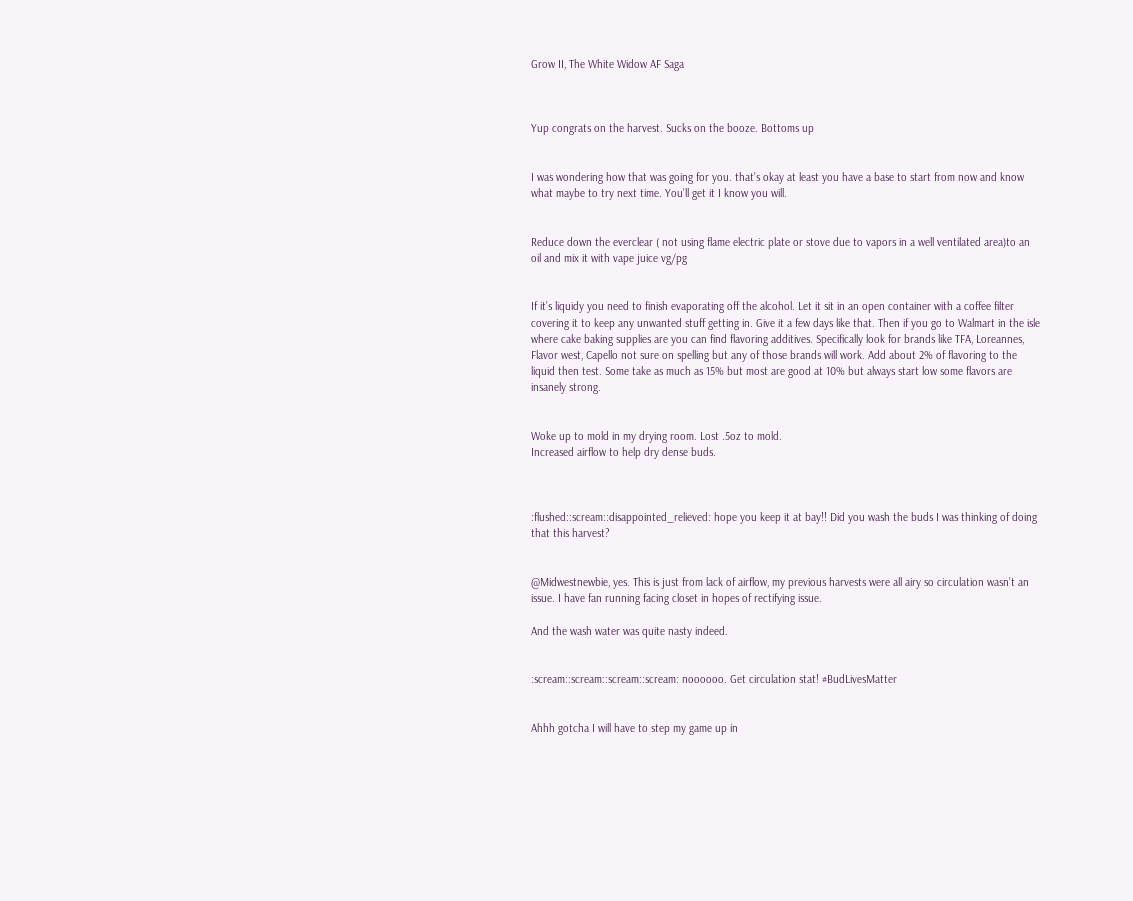Grow II, The White Widow AF Saga



Yup congrats on the harvest. Sucks on the booze. Bottoms up


I was wondering how that was going for you. that’s okay at least you have a base to start from now and know what maybe to try next time. You’ll get it I know you will.


Reduce down the everclear ( not using flame electric plate or stove due to vapors in a well ventilated area)to an oil and mix it with vape juice vg/pg


If it’s liquidy you need to finish evaporating off the alcohol. Let it sit in an open container with a coffee filter covering it to keep any unwanted stuff getting in. Give it a few days like that. Then if you go to Walmart in the isle where cake baking supplies are you can find flavoring additives. Specifically look for brands like TFA, Loreannes, Flavor west, Capello not sure on spelling but any of those brands will work. Add about 2% of flavoring to the liquid then test. Some take as much as 15% but most are good at 10% but always start low some flavors are insanely strong.


Woke up to mold in my drying room. Lost .5oz to mold.
Increased airflow to help dry dense buds.



:flushed::scream::disappointed_relieved: hope you keep it at bay!! Did you wash the buds I was thinking of doing that this harvest?


@Midwestnewbie, yes. This is just from lack of airflow, my previous harvests were all airy so circulation wasn’t an issue. I have fan running facing closet in hopes of rectifying issue.

And the wash water was quite nasty indeed.


:scream::scream::scream::scream: noooooo. Get circulation stat! #BudLivesMatter


Ahhh gotcha I will have to step my game up in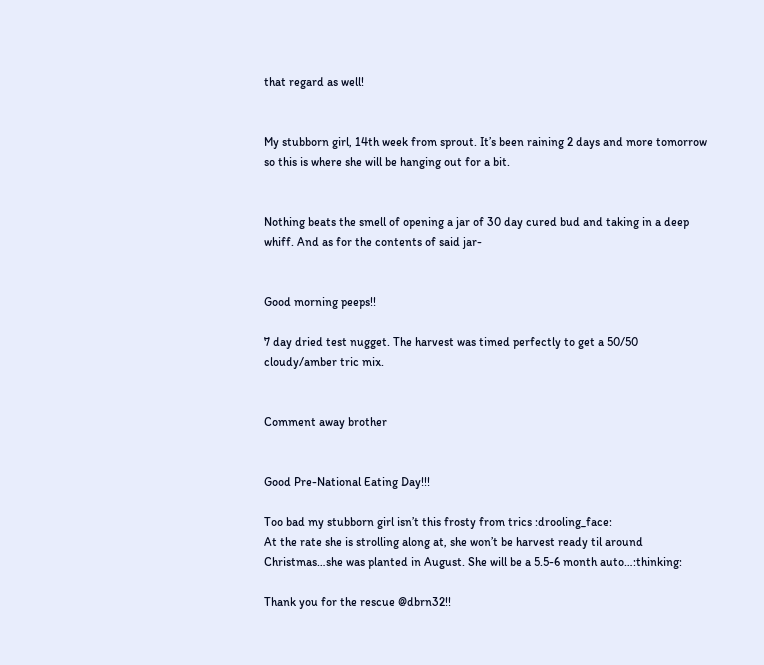that regard as well!


My stubborn girl, 14th week from sprout. It’s been raining 2 days and more tomorrow so this is where she will be hanging out for a bit.


Nothing beats the smell of opening a jar of 30 day cured bud and taking in a deep whiff. And as for the contents of said jar-


Good morning peeps!!

7 day dried test nugget. The harvest was timed perfectly to get a 50/50 cloudy/amber tric mix.


Comment away brother


Good Pre-National Eating Day!!!

Too bad my stubborn girl isn’t this frosty from trics :drooling_face:
At the rate she is strolling along at, she won’t be harvest ready til around Christmas…she was planted in August. She will be a 5.5-6 month auto…:thinking:

Thank you for the rescue @dbrn32!!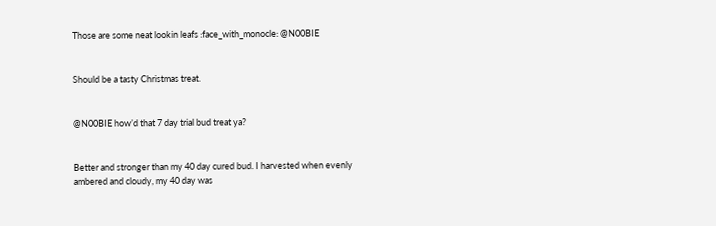Those are some neat lookin leafs :face_with_monocle: @N00BIE


Should be a tasty Christmas treat.


@N00BIE how’d that 7 day trial bud treat ya?


Better and stronger than my 40 day cured bud. I harvested when evenly ambered and cloudy, my 40 day was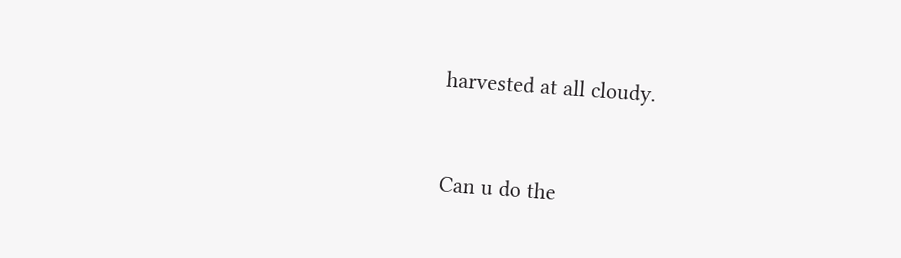harvested at all cloudy.


Can u do the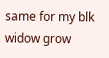same for my blk widow grow